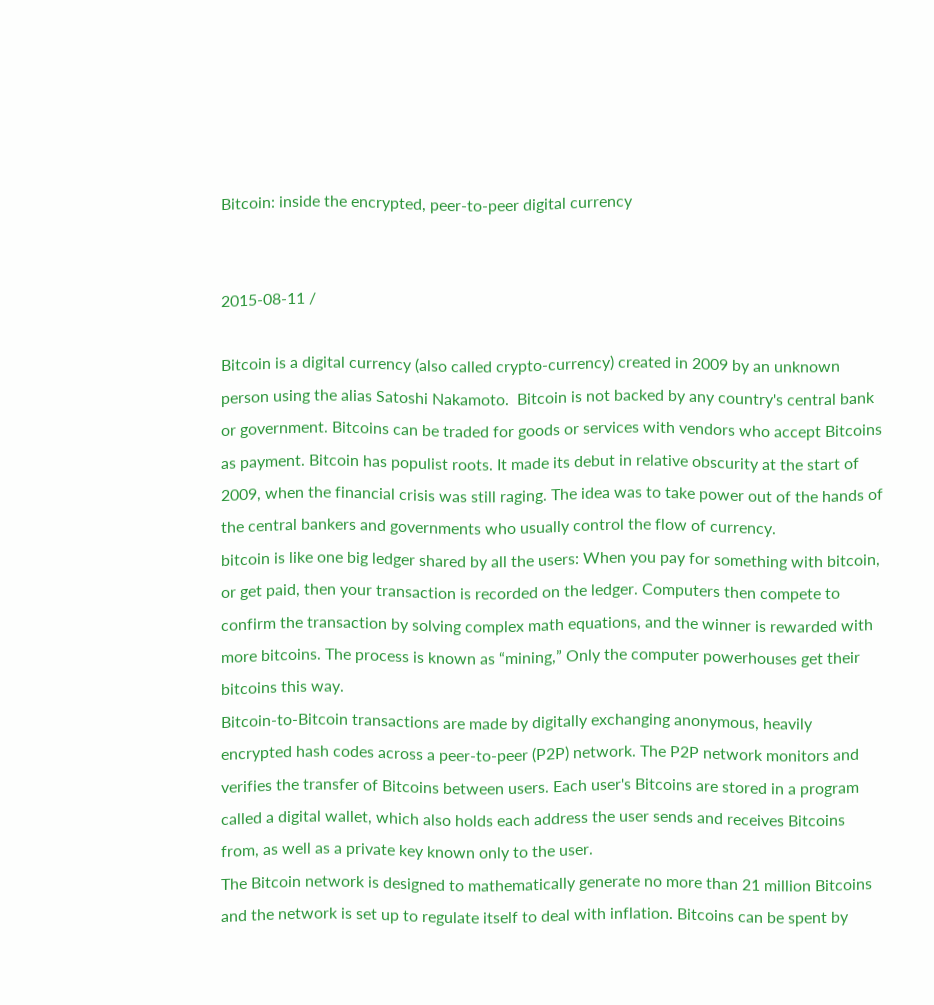Bitcoin: inside the encrypted, peer-to-peer digital currency


2015-08-11 /

Bitcoin is a digital currency (also called crypto-currency) created in 2009 by an unknown person using the alias Satoshi Nakamoto.  Bitcoin is not backed by any country's central bank or government. Bitcoins can be traded for goods or services with vendors who accept Bitcoins as payment. Bitcoin has populist roots. It made its debut in relative obscurity at the start of 2009, when the financial crisis was still raging. The idea was to take power out of the hands of the central bankers and governments who usually control the flow of currency.
bitcoin is like one big ledger shared by all the users: When you pay for something with bitcoin, or get paid, then your transaction is recorded on the ledger. Computers then compete to confirm the transaction by solving complex math equations, and the winner is rewarded with more bitcoins. The process is known as “mining,” Only the computer powerhouses get their bitcoins this way.
Bitcoin-to-Bitcoin transactions are made by digitally exchanging anonymous, heavily encrypted hash codes across a peer-to-peer (P2P) network. The P2P network monitors and verifies the transfer of Bitcoins between users. Each user's Bitcoins are stored in a program called a digital wallet, which also holds each address the user sends and receives Bitcoins from, as well as a private key known only to the user.
The Bitcoin network is designed to mathematically generate no more than 21 million Bitcoins and the network is set up to regulate itself to deal with inflation. Bitcoins can be spent by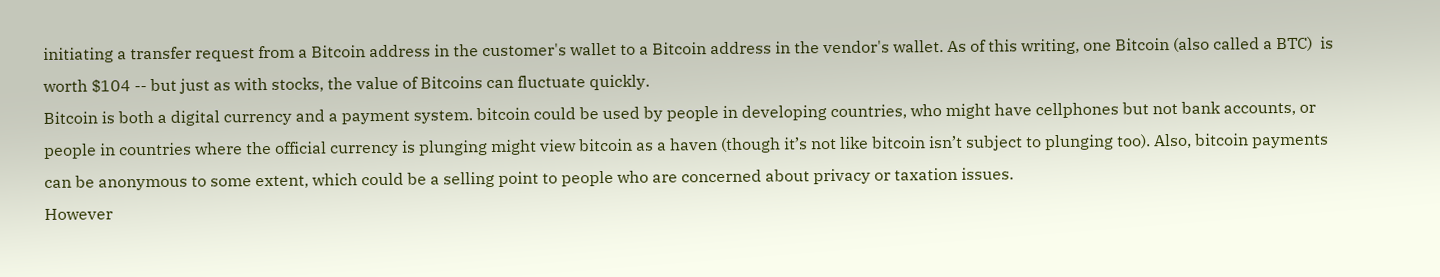initiating a transfer request from a Bitcoin address in the customer's wallet to a Bitcoin address in the vendor's wallet. As of this writing, one Bitcoin (also called a BTC)  is worth $104 -- but just as with stocks, the value of Bitcoins can fluctuate quickly.
Bitcoin is both a digital currency and a payment system. bitcoin could be used by people in developing countries, who might have cellphones but not bank accounts, or people in countries where the official currency is plunging might view bitcoin as a haven (though it’s not like bitcoin isn’t subject to plunging too). Also, bitcoin payments can be anonymous to some extent, which could be a selling point to people who are concerned about privacy or taxation issues.
However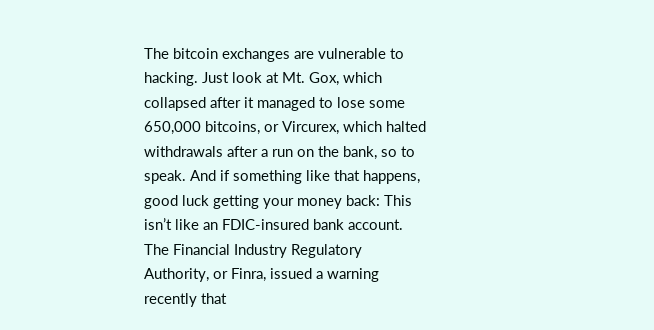The bitcoin exchanges are vulnerable to hacking. Just look at Mt. Gox, which collapsed after it managed to lose some 650,000 bitcoins, or Vircurex, which halted withdrawals after a run on the bank, so to speak. And if something like that happens, good luck getting your money back: This isn’t like an FDIC-insured bank account. The Financial Industry Regulatory Authority, or Finra, issued a warning recently that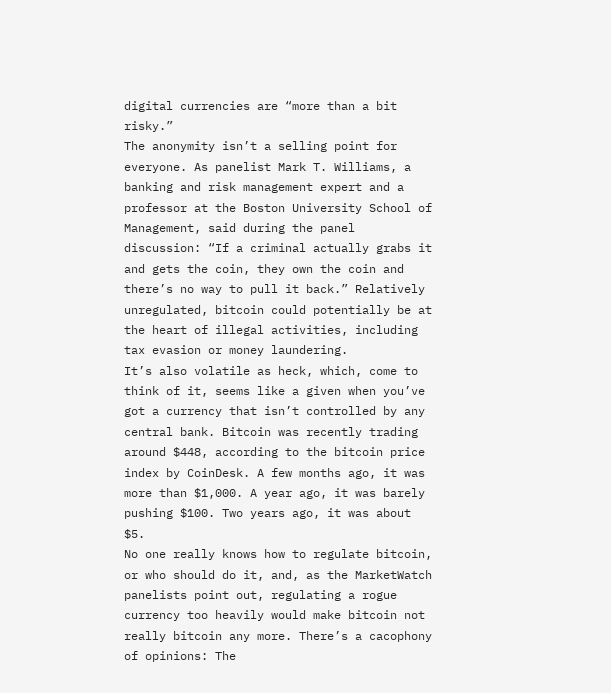digital currencies are “more than a bit risky.”
The anonymity isn’t a selling point for everyone. As panelist Mark T. Williams, a banking and risk management expert and a professor at the Boston University School of Management, said during the panel discussion: “If a criminal actually grabs it and gets the coin, they own the coin and there’s no way to pull it back.” Relatively unregulated, bitcoin could potentially be at the heart of illegal activities, including tax evasion or money laundering.
It’s also volatile as heck, which, come to think of it, seems like a given when you’ve got a currency that isn’t controlled by any central bank. Bitcoin was recently trading around $448, according to the bitcoin price index by CoinDesk. A few months ago, it was more than $1,000. A year ago, it was barely pushing $100. Two years ago, it was about $5.
No one really knows how to regulate bitcoin, or who should do it, and, as the MarketWatch panelists point out, regulating a rogue currency too heavily would make bitcoin not really bitcoin any more. There’s a cacophony of opinions: The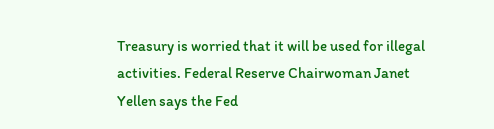Treasury is worried that it will be used for illegal activities. Federal Reserve Chairwoman Janet Yellen says the Fed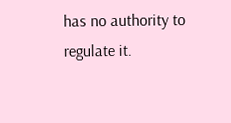has no authority to regulate it.